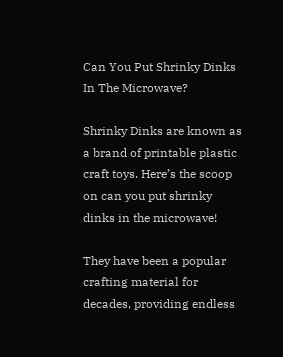Can You Put Shrinky Dinks In The Microwave?

Shrinky Dinks are known as a brand of printable plastic craft toys. Here’s the scoop on can you put shrinky dinks in the microwave!

They have been a popular crafting material for decades, providing endless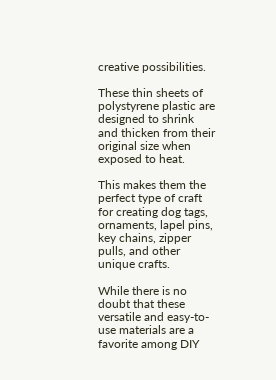creative possibilities.

These thin sheets of polystyrene plastic are designed to shrink and thicken from their original size when exposed to heat.

This makes them the perfect type of craft for creating dog tags, ornaments, lapel pins, key chains, zipper pulls, and other unique crafts.

While there is no doubt that these versatile and easy-to-use materials are a favorite among DIY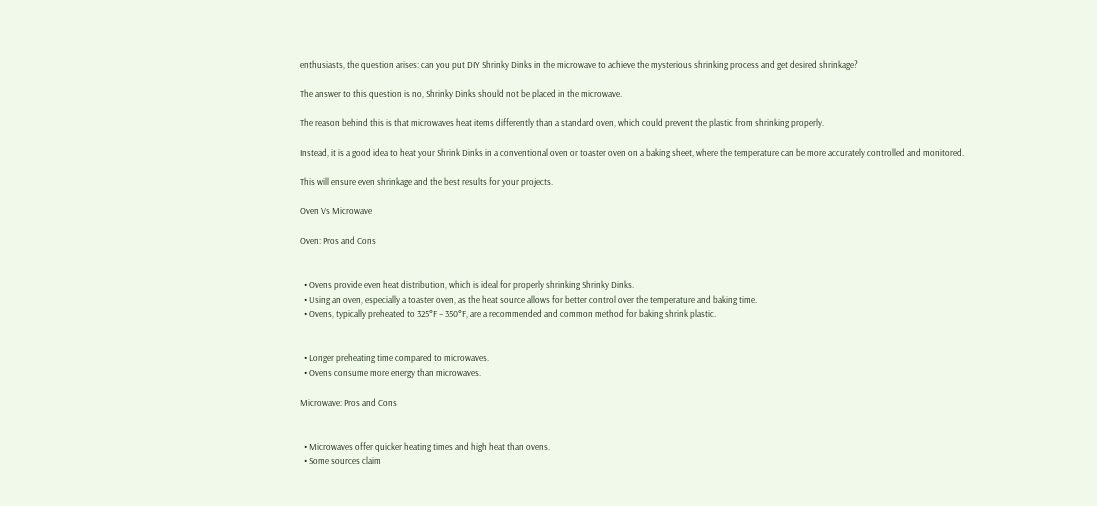enthusiasts, the question arises: can you put DIY Shrinky Dinks in the microwave to achieve the mysterious shrinking process and get desired shrinkage?

The answer to this question is no, Shrinky Dinks should not be placed in the microwave.

The reason behind this is that microwaves heat items differently than a standard oven, which could prevent the plastic from shrinking properly.

Instead, it is a good idea to heat your Shrink Dinks in a conventional oven or toaster oven on a baking sheet, where the temperature can be more accurately controlled and monitored.

This will ensure even shrinkage and the best results for your projects.

Oven Vs Microwave

Oven: Pros and Cons


  • Ovens provide even heat distribution, which is ideal for properly shrinking Shrinky Dinks.
  • Using an oven, especially a toaster oven, as the heat source allows for better control over the temperature and baking time.
  • Ovens, typically preheated to 325°F – 350°F, are a recommended and common method for baking shrink plastic.


  • Longer preheating time compared to microwaves.
  • Ovens consume more energy than microwaves.

Microwave: Pros and Cons


  • Microwaves offer quicker heating times and high heat than ovens.
  • Some sources claim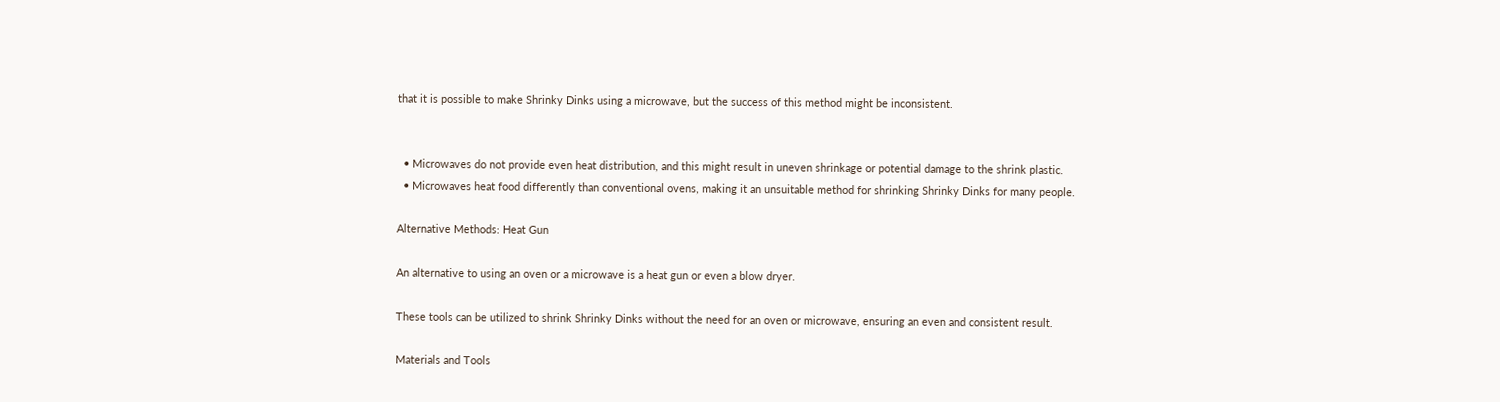that it is possible to make Shrinky Dinks using a microwave, but the success of this method might be inconsistent.


  • Microwaves do not provide even heat distribution, and this might result in uneven shrinkage or potential damage to the shrink plastic.
  • Microwaves heat food differently than conventional ovens, making it an unsuitable method for shrinking Shrinky Dinks for many people.

Alternative Methods: Heat Gun

An alternative to using an oven or a microwave is a heat gun or even a blow dryer.

These tools can be utilized to shrink Shrinky Dinks without the need for an oven or microwave, ensuring an even and consistent result.

Materials and Tools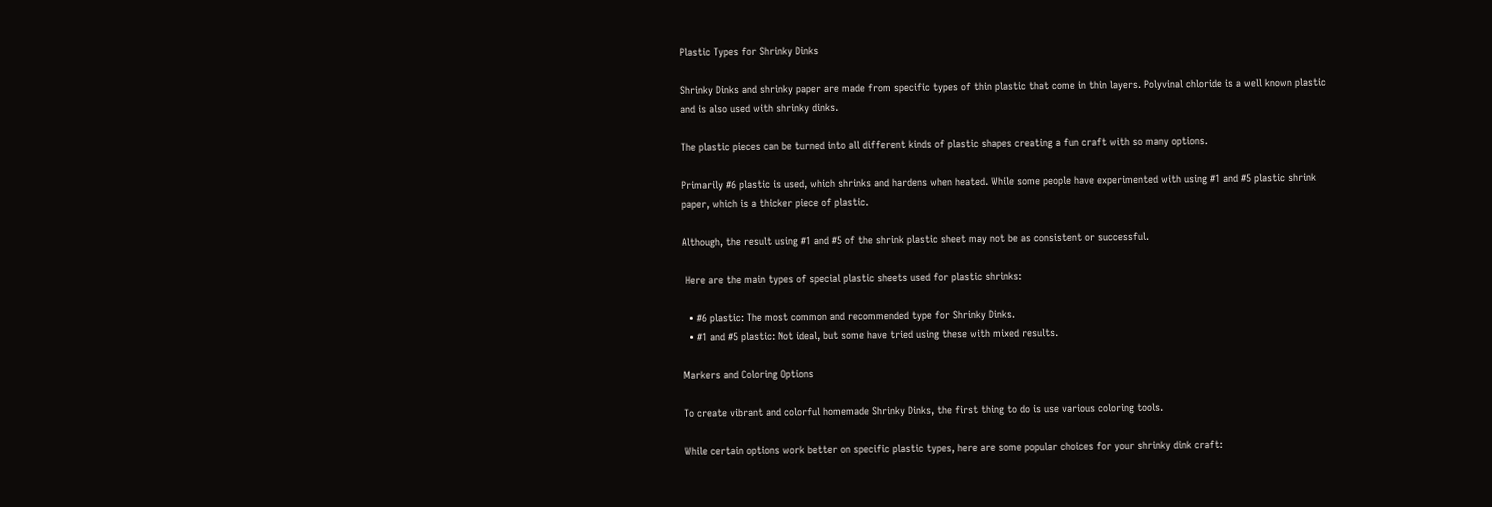Plastic Types for Shrinky Dinks

Shrinky Dinks and shrinky paper are made from specific types of thin plastic that come in thin layers. Polyvinal chloride is a well known plastic and is also used with shrinky dinks.

The plastic pieces can be turned into all different kinds of plastic shapes creating a fun craft with so many options.

Primarily #6 plastic is used, which shrinks and hardens when heated. While some people have experimented with using #1 and #5 plastic shrink paper, which is a thicker piece of plastic.

Although, the result using #1 and #5 of the shrink plastic sheet may not be as consistent or successful.

 Here are the main types of special plastic sheets used for plastic shrinks:

  • #6 plastic: The most common and recommended type for Shrinky Dinks.
  • #1 and #5 plastic: Not ideal, but some have tried using these with mixed results.

Markers and Coloring Options

To create vibrant and colorful homemade Shrinky Dinks, the first thing to do is use various coloring tools.

While certain options work better on specific plastic types, here are some popular choices for your shrinky dink craft: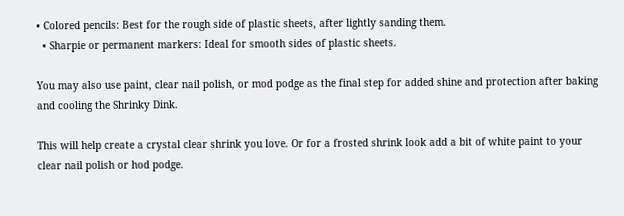• Colored pencils: Best for the rough side of plastic sheets, after lightly sanding them.
  • Sharpie or permanent markers: Ideal for smooth sides of plastic sheets.

You may also use paint, clear nail polish, or mod podge as the final step for added shine and protection after baking and cooling the Shrinky Dink.

This will help create a crystal clear shrink you love. Or for a frosted shrink look add a bit of white paint to your clear nail polish or hod podge.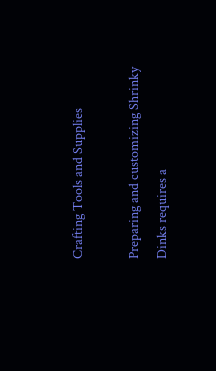Crafting Tools and Supplies

Preparing and customizing Shrinky Dinks requires a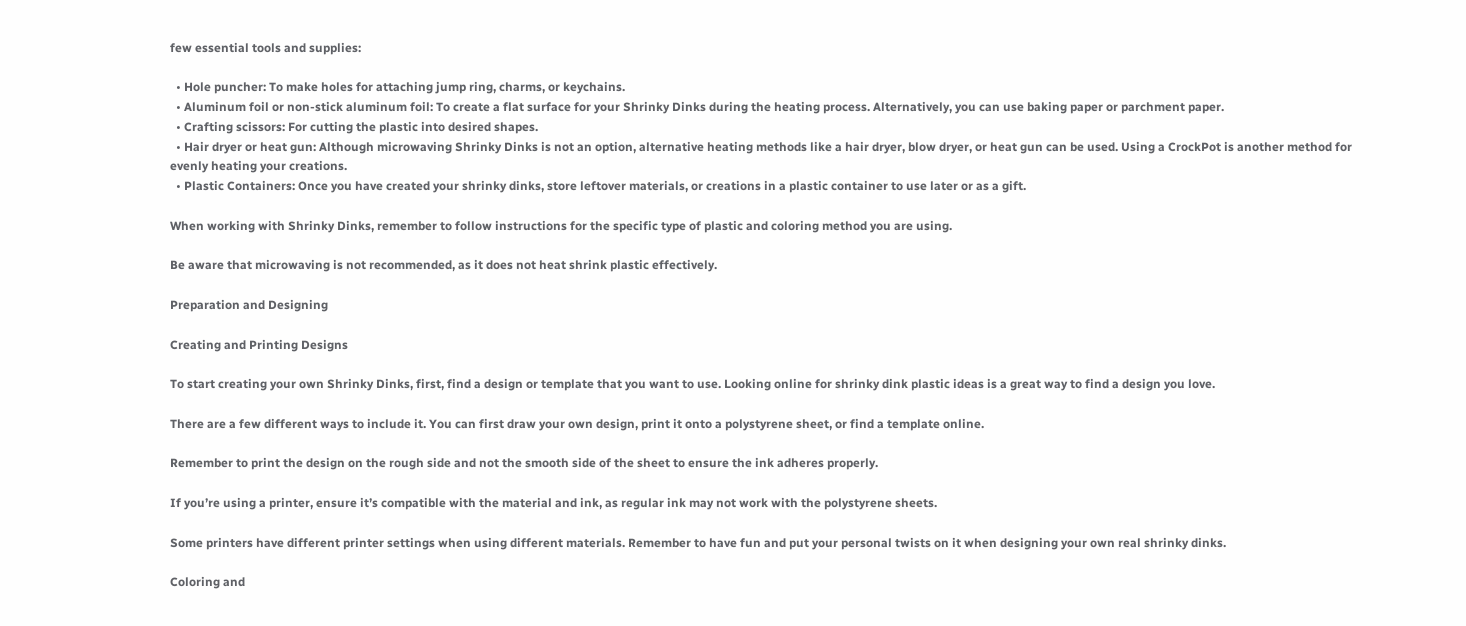few essential tools and supplies:

  • Hole puncher: To make holes for attaching jump ring, charms, or keychains.
  • Aluminum foil or non-stick aluminum foil: To create a flat surface for your Shrinky Dinks during the heating process. Alternatively, you can use baking paper or parchment paper.
  • Crafting scissors: For cutting the plastic into desired shapes.
  • Hair dryer or heat gun: Although microwaving Shrinky Dinks is not an option, alternative heating methods like a hair dryer, blow dryer, or heat gun can be used. Using a CrockPot is another method for evenly heating your creations.
  • Plastic Containers: Once you have created your shrinky dinks, store leftover materials, or creations in a plastic container to use later or as a gift.

When working with Shrinky Dinks, remember to follow instructions for the specific type of plastic and coloring method you are using.

Be aware that microwaving is not recommended, as it does not heat shrink plastic effectively.

Preparation and Designing

Creating and Printing Designs

To start creating your own Shrinky Dinks, first, find a design or template that you want to use. Looking online for shrinky dink plastic ideas is a great way to find a design you love.

There are a few different ways to include it. You can first draw your own design, print it onto a polystyrene sheet, or find a template online.

Remember to print the design on the rough side and not the smooth side of the sheet to ensure the ink adheres properly.

If you’re using a printer, ensure it’s compatible with the material and ink, as regular ink may not work with the polystyrene sheets.

Some printers have different printer settings when using different materials. Remember to have fun and put your personal twists on it when designing your own real shrinky dinks.

Coloring and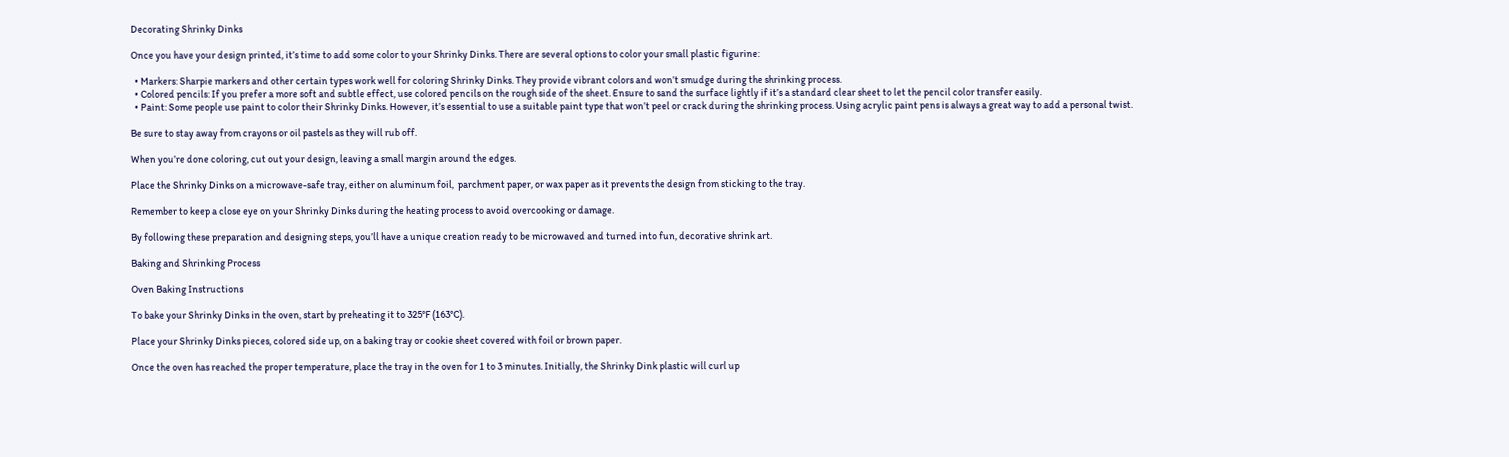Decorating Shrinky Dinks

Once you have your design printed, it’s time to add some color to your Shrinky Dinks. There are several options to color your small plastic figurine:

  • Markers: Sharpie markers and other certain types work well for coloring Shrinky Dinks. They provide vibrant colors and won’t smudge during the shrinking process.
  • Colored pencils: If you prefer a more soft and subtle effect, use colored pencils on the rough side of the sheet. Ensure to sand the surface lightly if it’s a standard clear sheet to let the pencil color transfer easily.
  • Paint: Some people use paint to color their Shrinky Dinks. However, it’s essential to use a suitable paint type that won’t peel or crack during the shrinking process. Using acrylic paint pens is always a great way to add a personal twist.

Be sure to stay away from crayons or oil pastels as they will rub off.

When you’re done coloring, cut out your design, leaving a small margin around the edges.

Place the Shrinky Dinks on a microwave-safe tray, either on aluminum foil,  parchment paper, or wax paper as it prevents the design from sticking to the tray.

Remember to keep a close eye on your Shrinky Dinks during the heating process to avoid overcooking or damage.

By following these preparation and designing steps, you’ll have a unique creation ready to be microwaved and turned into fun, decorative shrink art.

Baking and Shrinking Process

Oven Baking Instructions

To bake your Shrinky Dinks in the oven, start by preheating it to 325°F (163°C).

Place your Shrinky Dinks pieces, colored side up, on a baking tray or cookie sheet covered with foil or brown paper.

Once the oven has reached the proper temperature, place the tray in the oven for 1 to 3 minutes. Initially, the Shrinky Dink plastic will curl up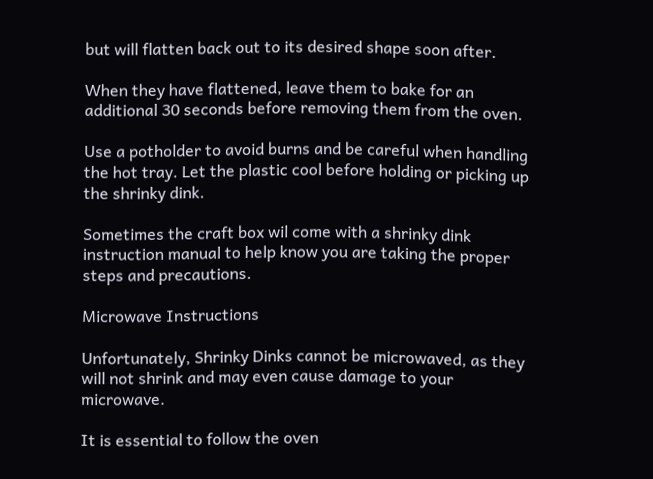but will flatten back out to its desired shape soon after.

When they have flattened, leave them to bake for an additional 30 seconds before removing them from the oven.

Use a potholder to avoid burns and be careful when handling the hot tray. Let the plastic cool before holding or picking up the shrinky dink.

Sometimes the craft box wil come with a shrinky dink instruction manual to help know you are taking the proper steps and precautions.

Microwave Instructions

Unfortunately, Shrinky Dinks cannot be microwaved, as they will not shrink and may even cause damage to your microwave.

It is essential to follow the oven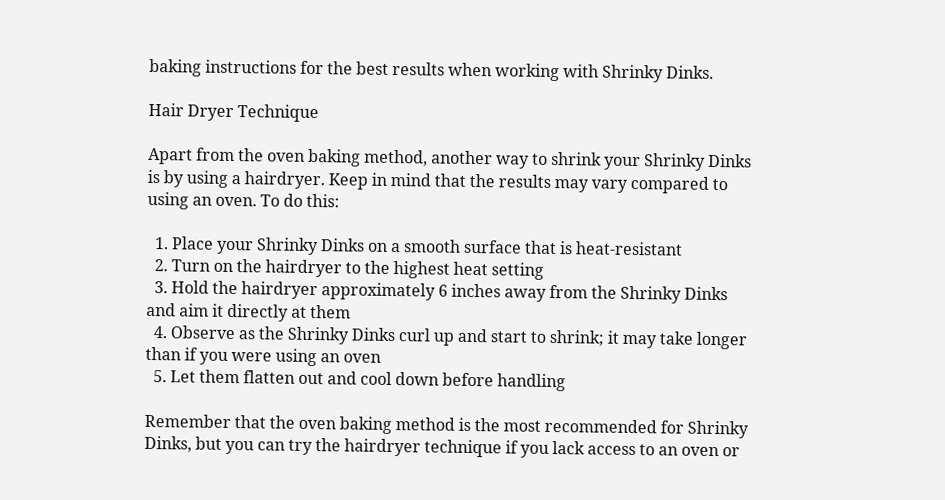baking instructions for the best results when working with Shrinky Dinks.

Hair Dryer Technique

Apart from the oven baking method, another way to shrink your Shrinky Dinks is by using a hairdryer. Keep in mind that the results may vary compared to using an oven. To do this:

  1. Place your Shrinky Dinks on a smooth surface that is heat-resistant
  2. Turn on the hairdryer to the highest heat setting
  3. Hold the hairdryer approximately 6 inches away from the Shrinky Dinks and aim it directly at them
  4. Observe as the Shrinky Dinks curl up and start to shrink; it may take longer than if you were using an oven
  5. Let them flatten out and cool down before handling

Remember that the oven baking method is the most recommended for Shrinky Dinks, but you can try the hairdryer technique if you lack access to an oven or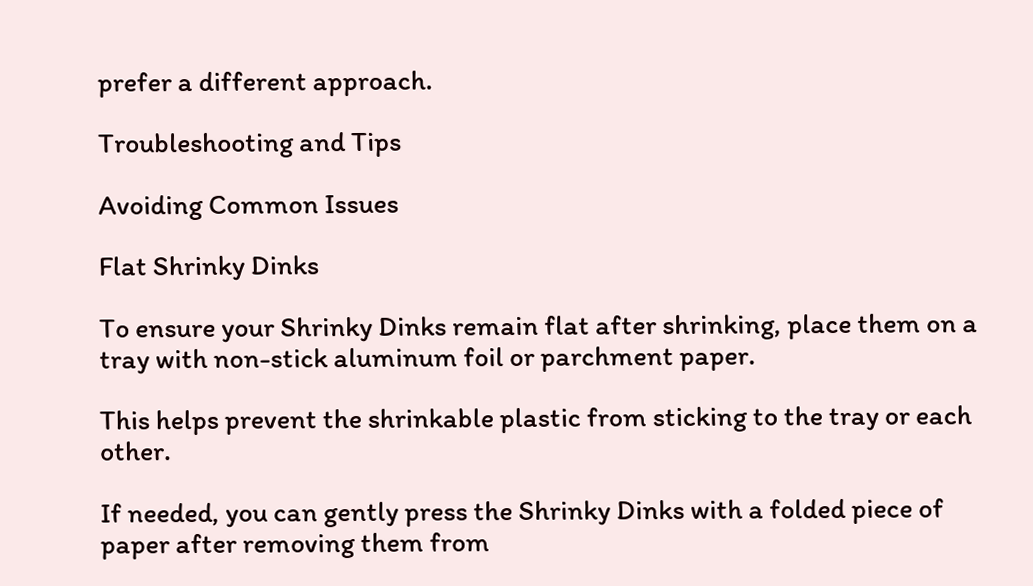prefer a different approach.

Troubleshooting and Tips

Avoiding Common Issues

Flat Shrinky Dinks

To ensure your Shrinky Dinks remain flat after shrinking, place them on a tray with non-stick aluminum foil or parchment paper.

This helps prevent the shrinkable plastic from sticking to the tray or each other.

If needed, you can gently press the Shrinky Dinks with a folded piece of paper after removing them from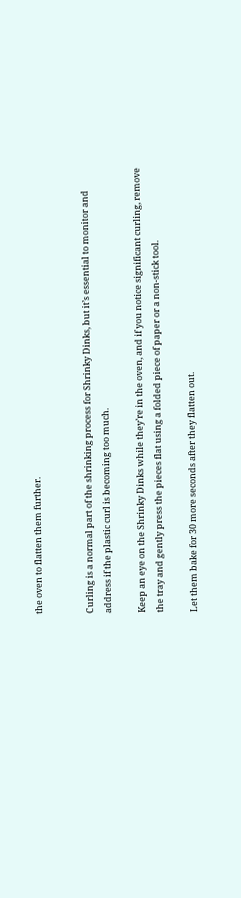the oven to flatten them further.


Curling is a normal part of the shrinking process for Shrinky Dinks, but it’s essential to monitor and address if the plastic curl is becoming too much.

Keep an eye on the Shrinky Dinks while they’re in the oven, and if you notice significant curling, remove the tray and gently press the pieces flat using a folded piece of paper or a non-stick tool.

Let them bake for 30 more seconds after they flatten out.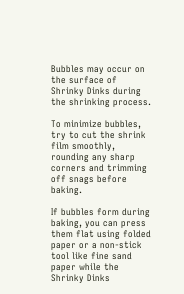Bubbles may occur on the surface of Shrinky Dinks during the shrinking process.

To minimize bubbles, try to cut the shrink film smoothly, rounding any sharp corners and trimming off snags before baking.

If bubbles form during baking, you can press them flat using folded paper or a non-stick tool like fine sand paper while the Shrinky Dinks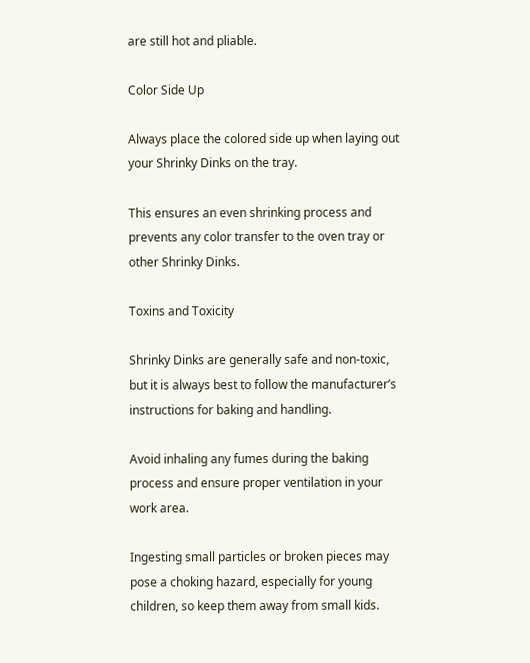are still hot and pliable.

Color Side Up

Always place the colored side up when laying out your Shrinky Dinks on the tray.

This ensures an even shrinking process and prevents any color transfer to the oven tray or other Shrinky Dinks.

Toxins and Toxicity

Shrinky Dinks are generally safe and non-toxic, but it is always best to follow the manufacturer’s instructions for baking and handling.

Avoid inhaling any fumes during the baking process and ensure proper ventilation in your work area.

Ingesting small particles or broken pieces may pose a choking hazard, especially for young children, so keep them away from small kids.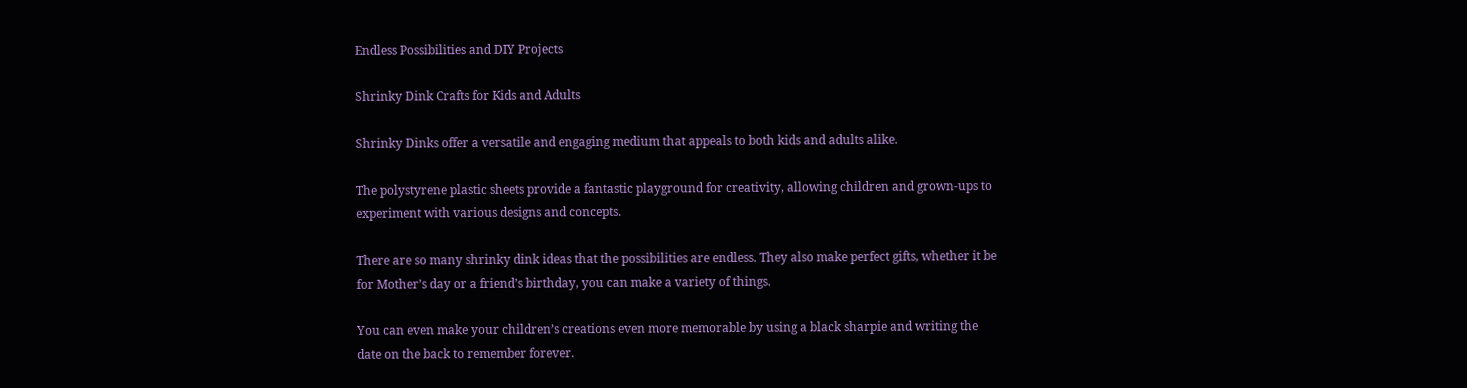Endless Possibilities and DIY Projects

Shrinky Dink Crafts for Kids and Adults

Shrinky Dinks offer a versatile and engaging medium that appeals to both kids and adults alike.

The polystyrene plastic sheets provide a fantastic playground for creativity, allowing children and grown-ups to experiment with various designs and concepts.

There are so many shrinky dink ideas that the possibilities are endless. They also make perfect gifts, whether it be for Mother’s day or a friend’s birthday, you can make a variety of things.

You can even make your children’s creations even more memorable by using a black sharpie and writing the date on the back to remember forever.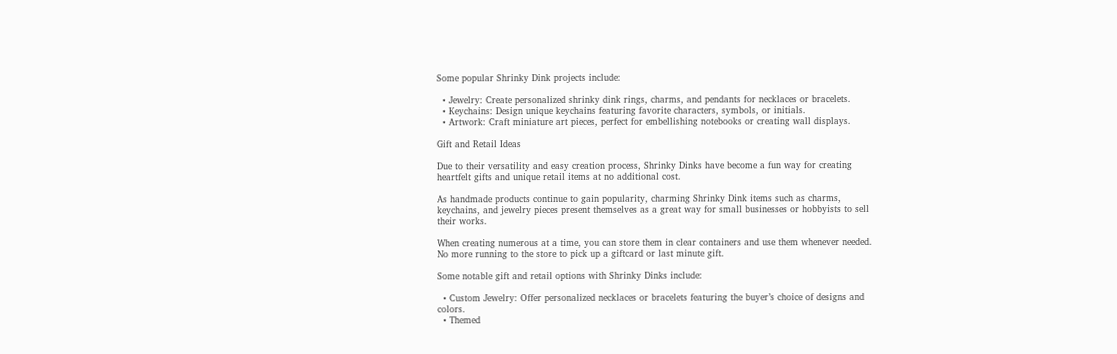Some popular Shrinky Dink projects include:

  • Jewelry: Create personalized shrinky dink rings, charms, and pendants for necklaces or bracelets.
  • Keychains: Design unique keychains featuring favorite characters, symbols, or initials.
  • Artwork: Craft miniature art pieces, perfect for embellishing notebooks or creating wall displays.

Gift and Retail Ideas

Due to their versatility and easy creation process, Shrinky Dinks have become a fun way for creating heartfelt gifts and unique retail items at no additional cost.

As handmade products continue to gain popularity, charming Shrinky Dink items such as charms, keychains, and jewelry pieces present themselves as a great way for small businesses or hobbyists to sell their works.

When creating numerous at a time, you can store them in clear containers and use them whenever needed. No more running to the store to pick up a giftcard or last minute gift.

Some notable gift and retail options with Shrinky Dinks include:

  • Custom Jewelry: Offer personalized necklaces or bracelets featuring the buyer’s choice of designs and colors.
  • Themed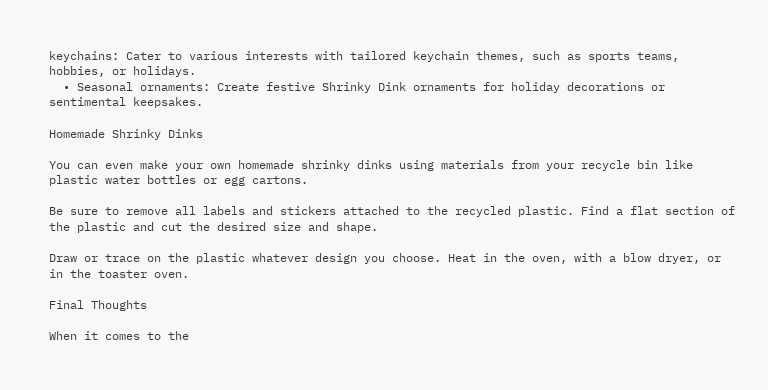keychains: Cater to various interests with tailored keychain themes, such as sports teams, hobbies, or holidays.
  • Seasonal ornaments: Create festive Shrinky Dink ornaments for holiday decorations or sentimental keepsakes.

Homemade Shrinky Dinks

You can even make your own homemade shrinky dinks using materials from your recycle bin like plastic water bottles or egg cartons.

Be sure to remove all labels and stickers attached to the recycled plastic. Find a flat section of the plastic and cut the desired size and shape.

Draw or trace on the plastic whatever design you choose. Heat in the oven, with a blow dryer, or in the toaster oven.

Final Thoughts

When it comes to the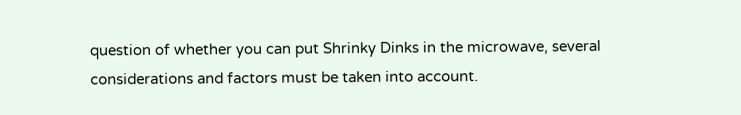question of whether you can put Shrinky Dinks in the microwave, several considerations and factors must be taken into account.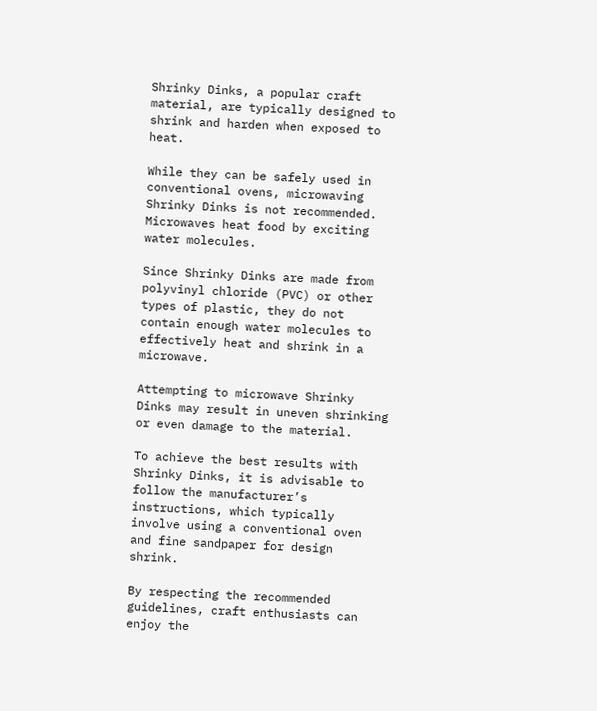Shrinky Dinks, a popular craft material, are typically designed to shrink and harden when exposed to heat.

While they can be safely used in conventional ovens, microwaving Shrinky Dinks is not recommended. Microwaves heat food by exciting water molecules.

Since Shrinky Dinks are made from polyvinyl chloride (PVC) or other types of plastic, they do not contain enough water molecules to effectively heat and shrink in a microwave.

Attempting to microwave Shrinky Dinks may result in uneven shrinking or even damage to the material.

To achieve the best results with Shrinky Dinks, it is advisable to follow the manufacturer’s instructions, which typically involve using a conventional oven and fine sandpaper for design shrink.

By respecting the recommended guidelines, craft enthusiasts can enjoy the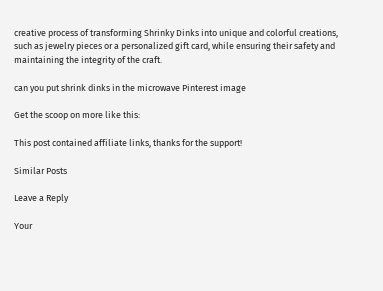creative process of transforming Shrinky Dinks into unique and colorful creations, such as jewelry pieces or a personalized gift card, while ensuring their safety and maintaining the integrity of the craft.

can you put shrink dinks in the microwave Pinterest image

Get the scoop on more like this:

This post contained affiliate links, thanks for the support!

Similar Posts

Leave a Reply

Your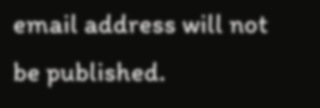email address will not be published.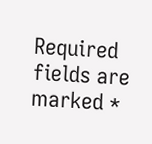Required fields are marked *